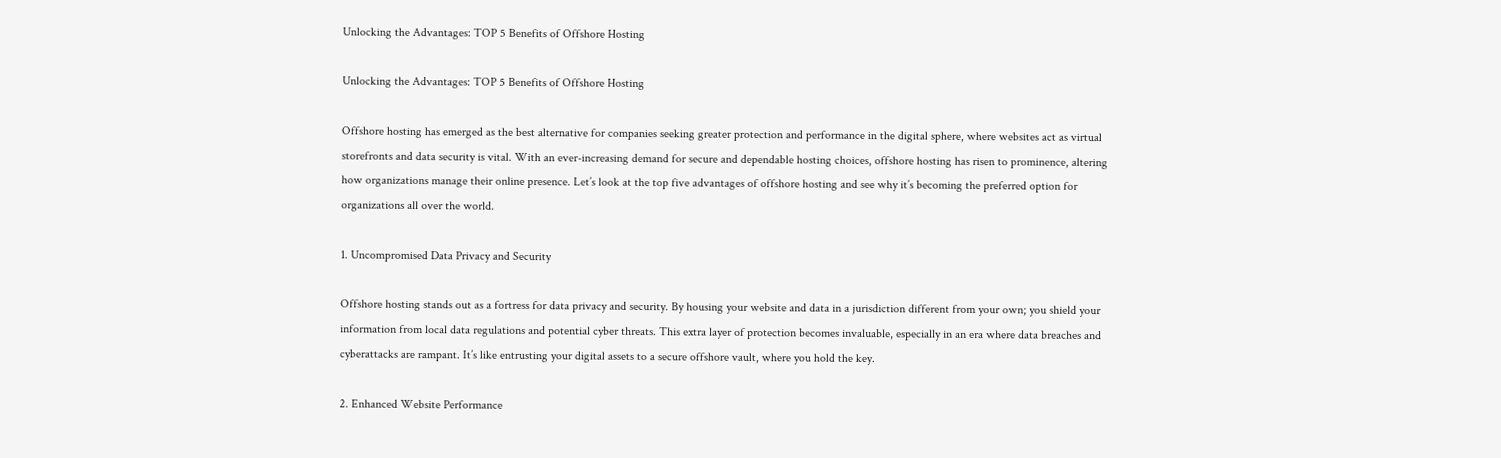Unlocking the Advantages: TOP 5 Benefits of Offshore Hosting

Unlocking the Advantages: TOP 5 Benefits of Offshore Hosting

Offshore hosting has emerged as the best alternative for companies seeking greater protection and performance in the digital sphere, where websites act as virtual storefronts and data security is vital. With an ever-increasing demand for secure and dependable hosting choices, offshore hosting has risen to prominence, altering how organizations manage their online presence. Let’s look at the top five advantages of offshore hosting and see why it’s becoming the preferred option for organizations all over the world.

1. Uncompromised Data Privacy and Security

Offshore hosting stands out as a fortress for data privacy and security. By housing your website and data in a jurisdiction different from your own; you shield your information from local data regulations and potential cyber threats. This extra layer of protection becomes invaluable, especially in an era where data breaches and cyberattacks are rampant. It’s like entrusting your digital assets to a secure offshore vault, where you hold the key.

2. Enhanced Website Performance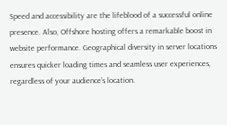Speed and accessibility are the lifeblood of a successful online presence. Also, Offshore hosting offers a remarkable boost in website performance. Geographical diversity in server locations ensures quicker loading times and seamless user experiences, regardless of your audience’s location.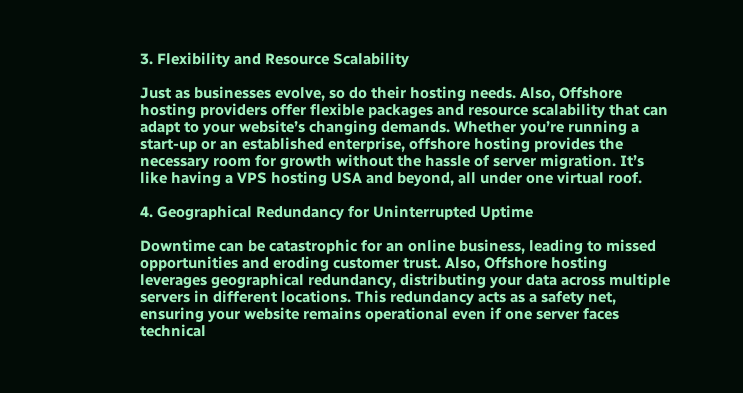3. Flexibility and Resource Scalability

Just as businesses evolve, so do their hosting needs. Also, Offshore hosting providers offer flexible packages and resource scalability that can adapt to your website’s changing demands. Whether you’re running a start-up or an established enterprise, offshore hosting provides the necessary room for growth without the hassle of server migration. It’s like having a VPS hosting USA and beyond, all under one virtual roof.

4. Geographical Redundancy for Uninterrupted Uptime

Downtime can be catastrophic for an online business, leading to missed opportunities and eroding customer trust. Also, Offshore hosting leverages geographical redundancy, distributing your data across multiple servers in different locations. This redundancy acts as a safety net, ensuring your website remains operational even if one server faces technical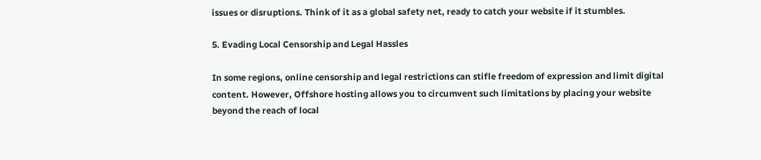issues or disruptions. Think of it as a global safety net, ready to catch your website if it stumbles.

5. Evading Local Censorship and Legal Hassles

In some regions, online censorship and legal restrictions can stifle freedom of expression and limit digital content. However, Offshore hosting allows you to circumvent such limitations by placing your website beyond the reach of local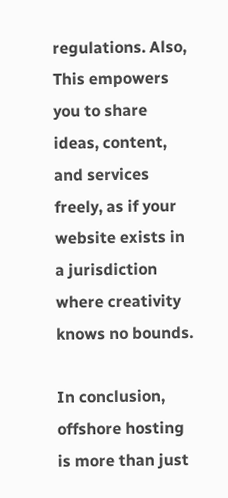regulations. Also, This empowers you to share ideas, content, and services freely, as if your website exists in a jurisdiction where creativity knows no bounds.

In conclusion, offshore hosting is more than just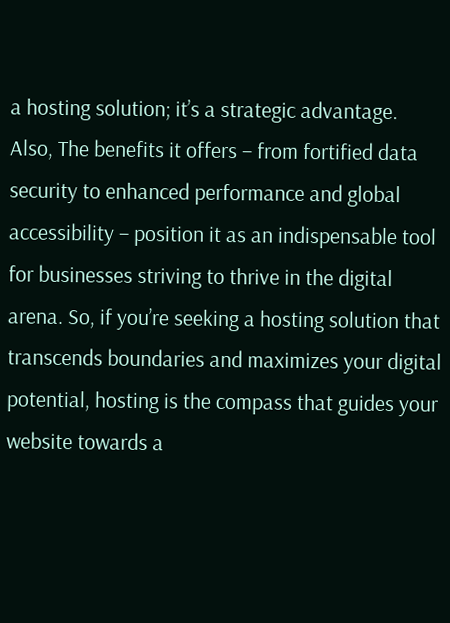a hosting solution; it’s a strategic advantage. Also, The benefits it offers – from fortified data security to enhanced performance and global accessibility – position it as an indispensable tool for businesses striving to thrive in the digital arena. So, if you’re seeking a hosting solution that transcends boundaries and maximizes your digital potential, hosting is the compass that guides your website towards a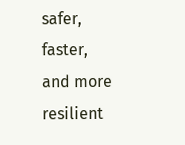safer, faster, and more resilient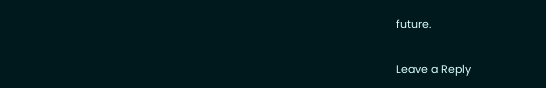future.

Leave a Reply